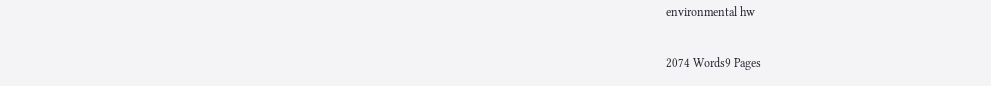environmental hw

2074 Words9 Pages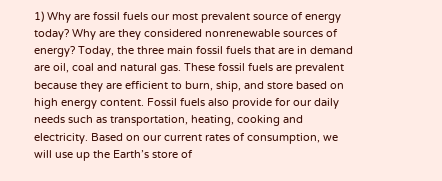1) Why are fossil fuels our most prevalent source of energy today? Why are they considered nonrenewable sources of energy? Today, the three main fossil fuels that are in demand are oil, coal and natural gas. These fossil fuels are prevalent because they are efficient to burn, ship, and store based on high energy content. Fossil fuels also provide for our daily needs such as transportation, heating, cooking and electricity. Based on our current rates of consumption, we will use up the Earth’s store of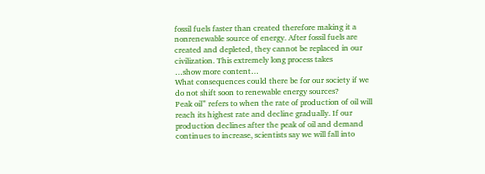fossil fuels faster than created therefore making it a nonrenewable source of energy. After fossil fuels are created and depleted, they cannot be replaced in our civilization. This extremely long process takes
…show more content…
What consequences could there be for our society if we do not shift soon to renewable energy sources?
Peak oil” refers to when the rate of production of oil will reach its highest rate and decline gradually. If our production declines after the peak of oil and demand continues to increase, scientists say we will fall into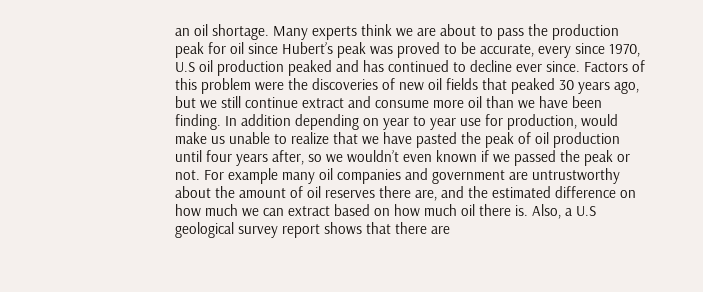an oil shortage. Many experts think we are about to pass the production peak for oil since Hubert’s peak was proved to be accurate, every since 1970, U.S oil production peaked and has continued to decline ever since. Factors of this problem were the discoveries of new oil fields that peaked 30 years ago, but we still continue extract and consume more oil than we have been finding. In addition depending on year to year use for production, would make us unable to realize that we have pasted the peak of oil production until four years after, so we wouldn’t even known if we passed the peak or not. For example many oil companies and government are untrustworthy about the amount of oil reserves there are, and the estimated difference on how much we can extract based on how much oil there is. Also, a U.S geological survey report shows that there are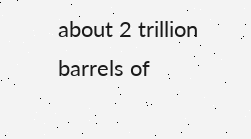about 2 trillion barrels of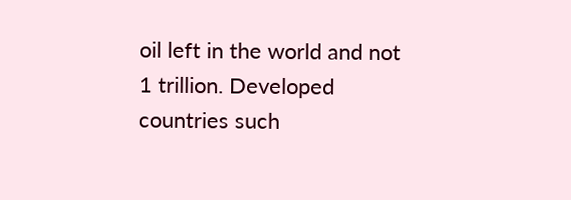oil left in the world and not 1 trillion. Developed countries such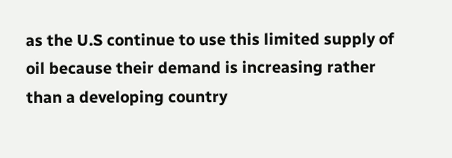as the U.S continue to use this limited supply of oil because their demand is increasing rather than a developing country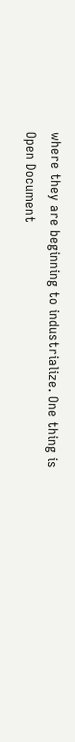where they are beginning to industrialize. One thing is
Open Document